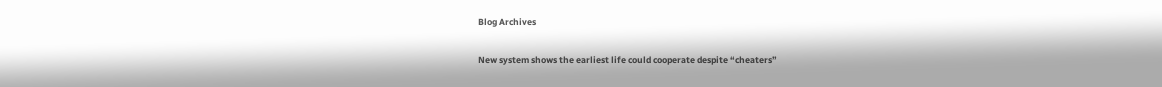Blog Archives

New system shows the earliest life could cooperate despite “cheaters”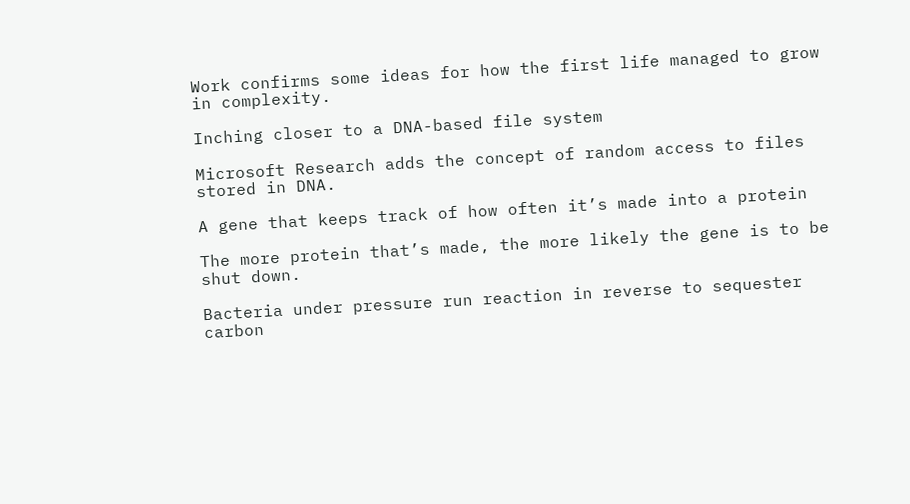Work confirms some ideas for how the first life managed to grow in complexity.

Inching closer to a DNA-based file system

Microsoft Research adds the concept of random access to files stored in DNA.

A gene that keeps track of how often it’s made into a protein

The more protein that’s made, the more likely the gene is to be shut down.

Bacteria under pressure run reaction in reverse to sequester carbon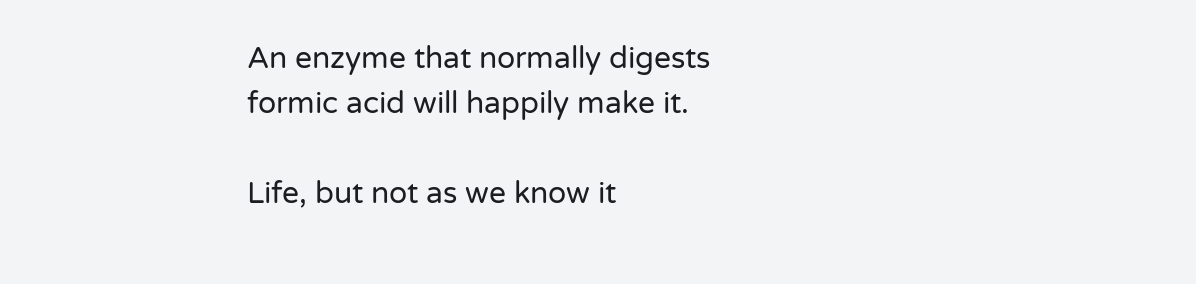An enzyme that normally digests formic acid will happily make it.

Life, but not as we know it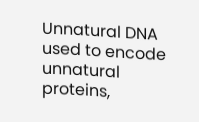Unnatural DNA used to encode unnatural proteins,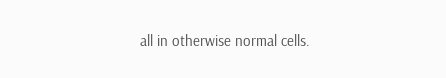all in otherwise normal cells.